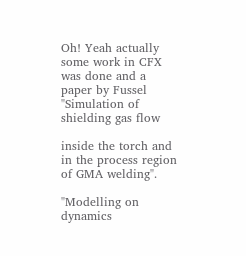Oh! Yeah actually some work in CFX was done and a paper by Fussel "Simulation of shielding gas flow

inside the torch and in the process region of GMA welding".

"Modelling on dynamics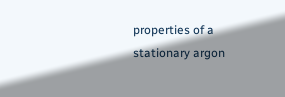properties of a stationary argon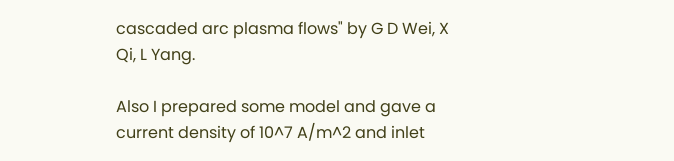cascaded arc plasma flows" by G D Wei, X Qi, L Yang.

Also I prepared some model and gave a current density of 10^7 A/m^2 and inlet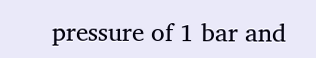pressure of 1 bar and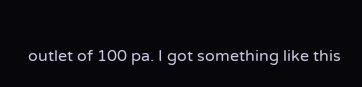outlet of 100 pa. I got something like this